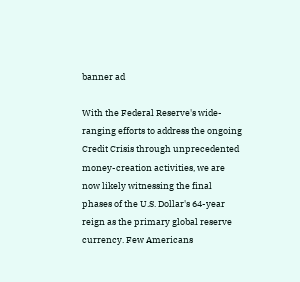banner ad

With the Federal Reserve's wide-ranging efforts to address the ongoing Credit Crisis through unprecedented money-creation activities, we are now likely witnessing the final phases of the U.S. Dollar's 64-year reign as the primary global reserve currency. Few Americans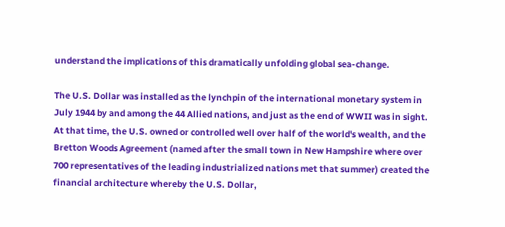understand the implications of this dramatically unfolding global sea-change.

The U.S. Dollar was installed as the lynchpin of the international monetary system in July 1944 by and among the 44 Allied nations, and just as the end of WWII was in sight. At that time, the U.S. owned or controlled well over half of the world's wealth, and the Bretton Woods Agreement (named after the small town in New Hampshire where over 700 representatives of the leading industrialized nations met that summer) created the financial architecture whereby the U.S. Dollar,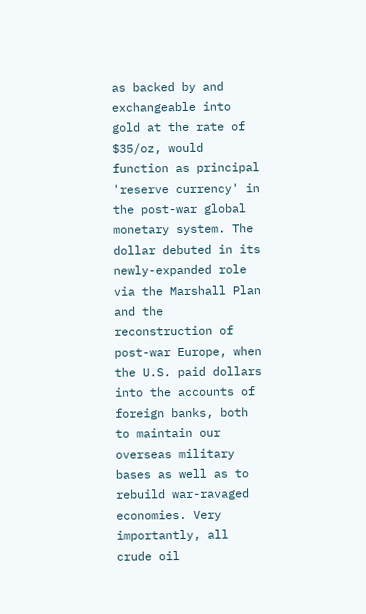as backed by and exchangeable into gold at the rate of $35/oz, would function as principal 'reserve currency' in the post-war global monetary system. The dollar debuted in its newly-expanded role via the Marshall Plan and the reconstruction of post-war Europe, when the U.S. paid dollars into the accounts of foreign banks, both to maintain our overseas military bases as well as to rebuild war-ravaged economies. Very importantly, all crude oil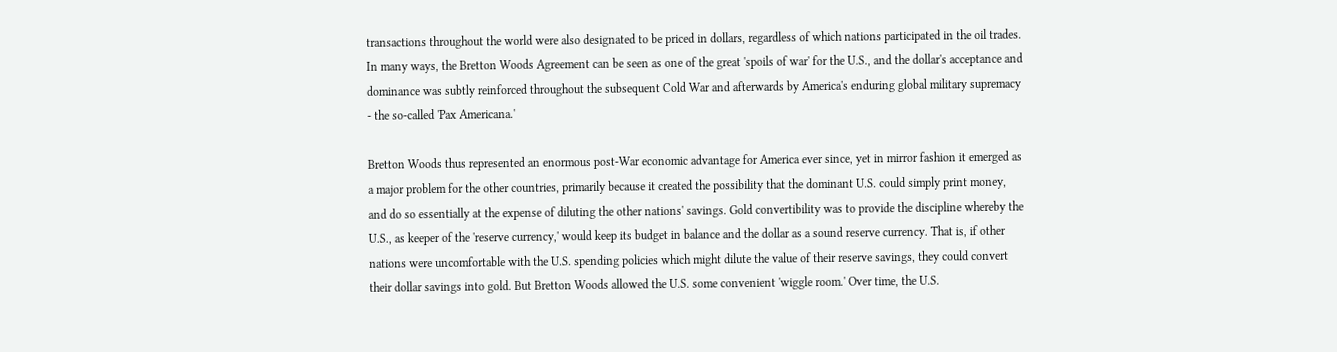transactions throughout the world were also designated to be priced in dollars, regardless of which nations participated in the oil trades. In many ways, the Bretton Woods Agreement can be seen as one of the great 'spoils of war' for the U.S., and the dollar's acceptance and dominance was subtly reinforced throughout the subsequent Cold War and afterwards by America's enduring global military supremacy - the so-called 'Pax Americana.'

Bretton Woods thus represented an enormous post-War economic advantage for America ever since, yet in mirror fashion it emerged as a major problem for the other countries, primarily because it created the possibility that the dominant U.S. could simply print money, and do so essentially at the expense of diluting the other nations' savings. Gold convertibility was to provide the discipline whereby the U.S., as keeper of the 'reserve currency,' would keep its budget in balance and the dollar as a sound reserve currency. That is, if other nations were uncomfortable with the U.S. spending policies which might dilute the value of their reserve savings, they could convert their dollar savings into gold. But Bretton Woods allowed the U.S. some convenient 'wiggle room.' Over time, the U.S.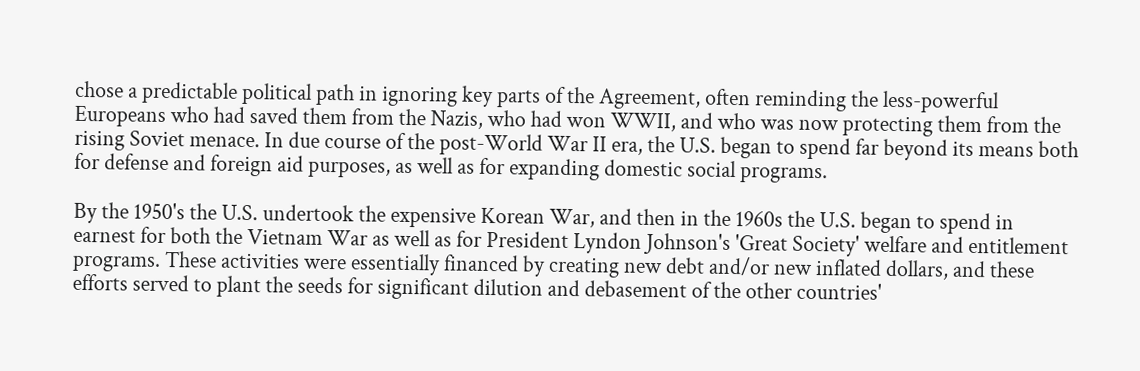chose a predictable political path in ignoring key parts of the Agreement, often reminding the less-powerful Europeans who had saved them from the Nazis, who had won WWII, and who was now protecting them from the rising Soviet menace. In due course of the post-World War II era, the U.S. began to spend far beyond its means both for defense and foreign aid purposes, as well as for expanding domestic social programs.

By the 1950's the U.S. undertook the expensive Korean War, and then in the 1960s the U.S. began to spend in earnest for both the Vietnam War as well as for President Lyndon Johnson's 'Great Society' welfare and entitlement programs. These activities were essentially financed by creating new debt and/or new inflated dollars, and these efforts served to plant the seeds for significant dilution and debasement of the other countries'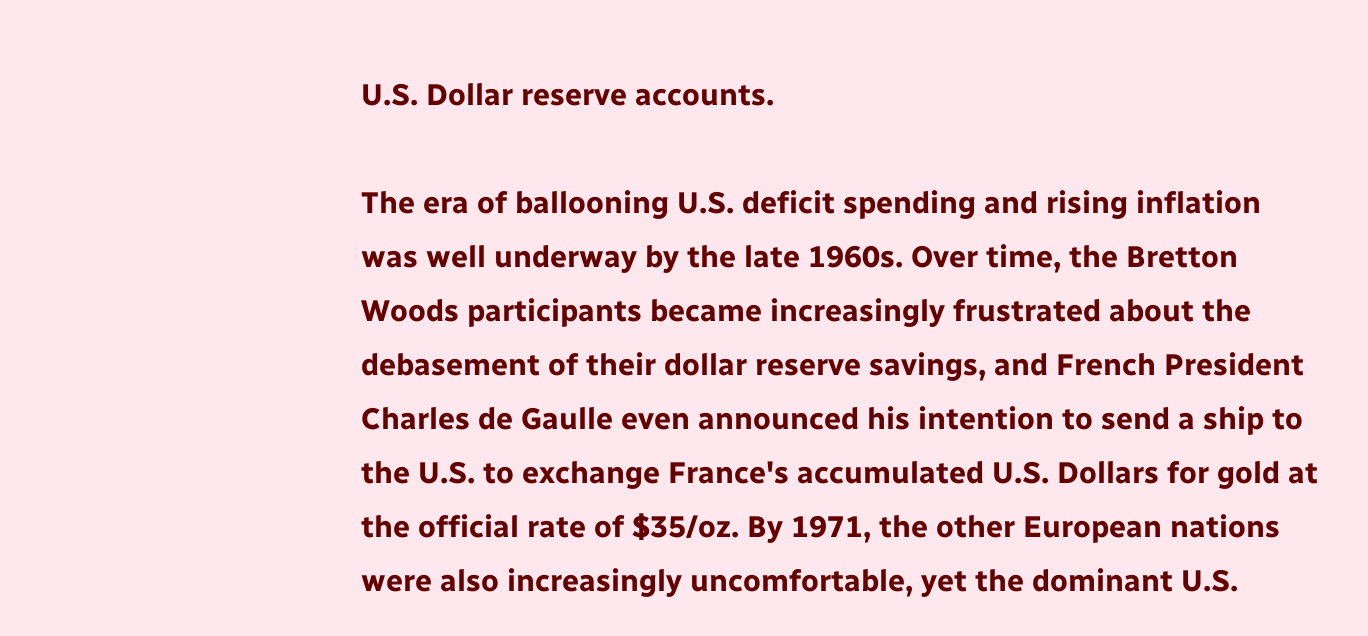U.S. Dollar reserve accounts.

The era of ballooning U.S. deficit spending and rising inflation was well underway by the late 1960s. Over time, the Bretton Woods participants became increasingly frustrated about the debasement of their dollar reserve savings, and French President Charles de Gaulle even announced his intention to send a ship to the U.S. to exchange France's accumulated U.S. Dollars for gold at the official rate of $35/oz. By 1971, the other European nations were also increasingly uncomfortable, yet the dominant U.S.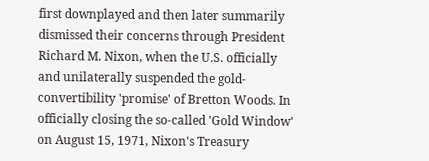first downplayed and then later summarily dismissed their concerns through President Richard M. Nixon, when the U.S. officially and unilaterally suspended the gold-convertibility 'promise' of Bretton Woods. In officially closing the so-called 'Gold Window' on August 15, 1971, Nixon's Treasury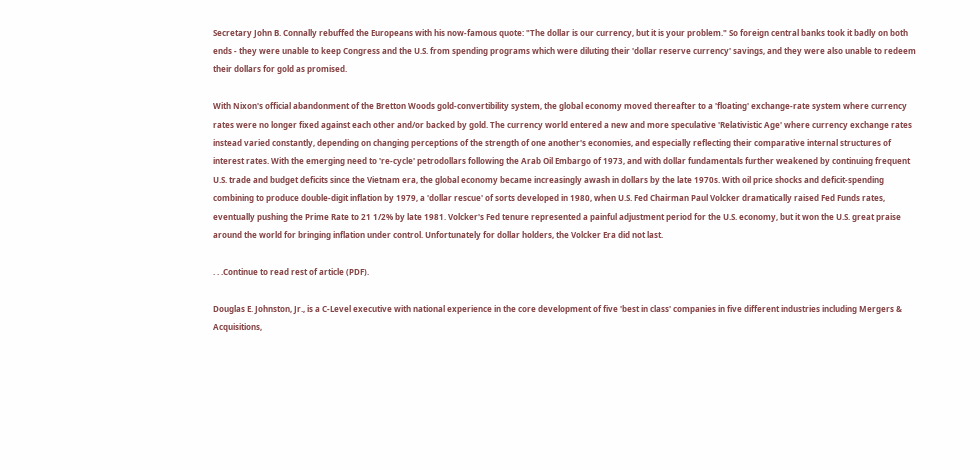Secretary John B. Connally rebuffed the Europeans with his now-famous quote: "The dollar is our currency, but it is your problem." So foreign central banks took it badly on both ends - they were unable to keep Congress and the U.S. from spending programs which were diluting their 'dollar reserve currency' savings, and they were also unable to redeem their dollars for gold as promised.

With Nixon's official abandonment of the Bretton Woods gold-convertibility system, the global economy moved thereafter to a 'floating' exchange-rate system where currency rates were no longer fixed against each other and/or backed by gold. The currency world entered a new and more speculative 'Relativistic Age' where currency exchange rates instead varied constantly, depending on changing perceptions of the strength of one another's economies, and especially reflecting their comparative internal structures of interest rates. With the emerging need to 're-cycle' petrodollars following the Arab Oil Embargo of 1973, and with dollar fundamentals further weakened by continuing frequent U.S. trade and budget deficits since the Vietnam era, the global economy became increasingly awash in dollars by the late 1970s. With oil price shocks and deficit-spending combining to produce double-digit inflation by 1979, a 'dollar rescue' of sorts developed in 1980, when U.S. Fed Chairman Paul Volcker dramatically raised Fed Funds rates, eventually pushing the Prime Rate to 21 1/2% by late 1981. Volcker's Fed tenure represented a painful adjustment period for the U.S. economy, but it won the U.S. great praise around the world for bringing inflation under control. Unfortunately for dollar holders, the Volcker Era did not last.

. . .Continue to read rest of article (PDF).

Douglas E. Johnston, Jr., is a C-Level executive with national experience in the core development of five 'best in class' companies in five different industries including Mergers & Acquisitions,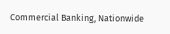Commercial Banking, Nationwide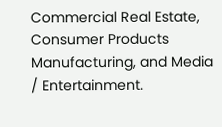Commercial Real Estate, Consumer Products Manufacturing, and Media / Entertainment.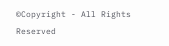©Copyright - All Rights Reserved